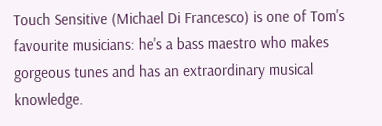Touch Sensitive (Michael Di Francesco) is one of Tom's favourite musicians: he's a bass maestro who makes gorgeous tunes and has an extraordinary musical knowledge.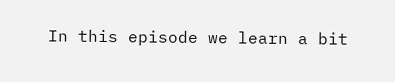In this episode we learn a bit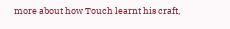more about how Touch learnt his craft,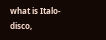what is Italo-disco,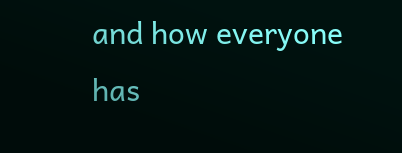and how everyone has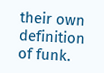their own definition of funk.